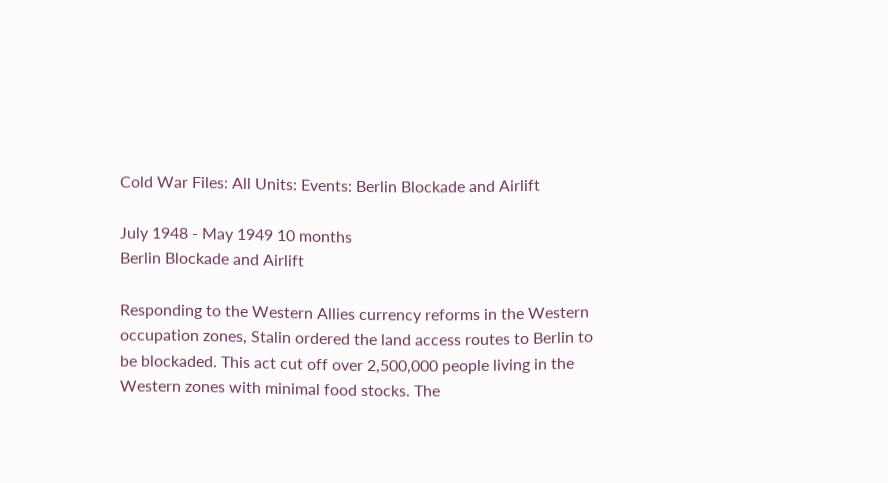Cold War Files: All Units: Events: Berlin Blockade and Airlift

July 1948 - May 1949 10 months
Berlin Blockade and Airlift

Responding to the Western Allies currency reforms in the Western occupation zones, Stalin ordered the land access routes to Berlin to be blockaded. This act cut off over 2,500,000 people living in the Western zones with minimal food stocks. The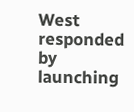West responded by launching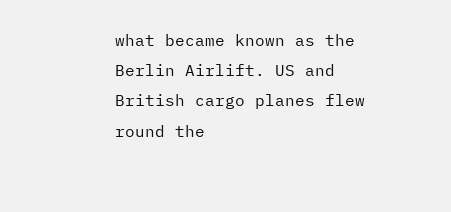what became known as the Berlin Airlift. US and British cargo planes flew round the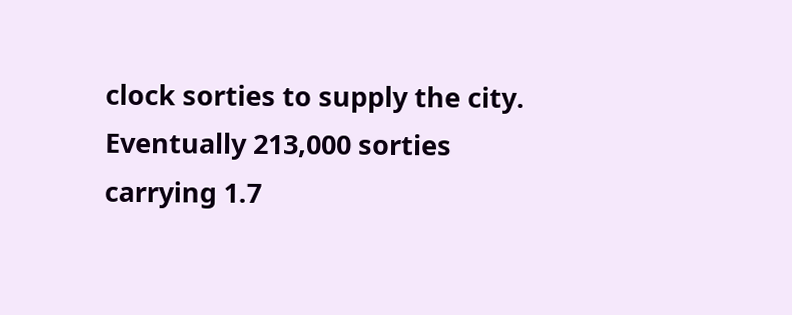clock sorties to supply the city. Eventually 213,000 sorties carrying 1.7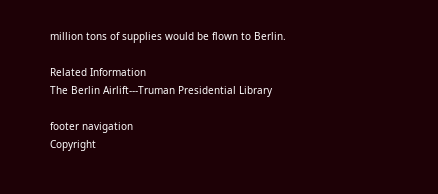million tons of supplies would be flown to Berlin.

Related Information
The Berlin Airlift---Truman Presidential Library

footer navigation
Copyright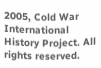2005, Cold War International
History Project. All rights reserved.